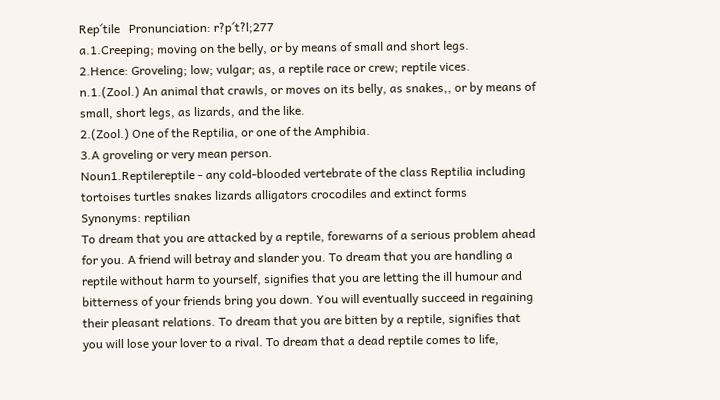Rep´tile   Pronunciation: r?p´t?l;277
a.1.Creeping; moving on the belly, or by means of small and short legs.
2.Hence: Groveling; low; vulgar; as, a reptile race or crew; reptile vices.
n.1.(Zool.) An animal that crawls, or moves on its belly, as snakes,, or by means of small, short legs, as lizards, and the like.
2.(Zool.) One of the Reptilia, or one of the Amphibia.
3.A groveling or very mean person.
Noun1.Reptilereptile - any cold-blooded vertebrate of the class Reptilia including tortoises turtles snakes lizards alligators crocodiles and extinct forms
Synonyms: reptilian
To dream that you are attacked by a reptile, forewarns of a serious problem ahead for you. A friend will betray and slander you. To dream that you are handling a reptile without harm to yourself, signifies that you are letting the ill humour and bitterness of your friends bring you down. You will eventually succeed in regaining their pleasant relations. To dream that you are bitten by a reptile, signifies that you will lose your lover to a rival. To dream that a dead reptile comes to life,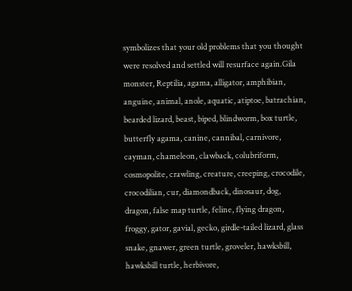symbolizes that your old problems that you thought were resolved and settled will resurface again.Gila monster, Reptilia, agama, alligator, amphibian, anguine, animal, anole, aquatic, atiptoe, batrachian, bearded lizard, beast, biped, blindworm, box turtle, butterfly agama, canine, cannibal, carnivore, cayman, chameleon, clawback, colubriform, cosmopolite, crawling, creature, creeping, crocodile, crocodilian, cur, diamondback, dinosaur, dog, dragon, false map turtle, feline, flying dragon, froggy, gator, gavial, gecko, girdle-tailed lizard, glass snake, gnawer, green turtle, groveler, hawksbill, hawksbill turtle, herbivore,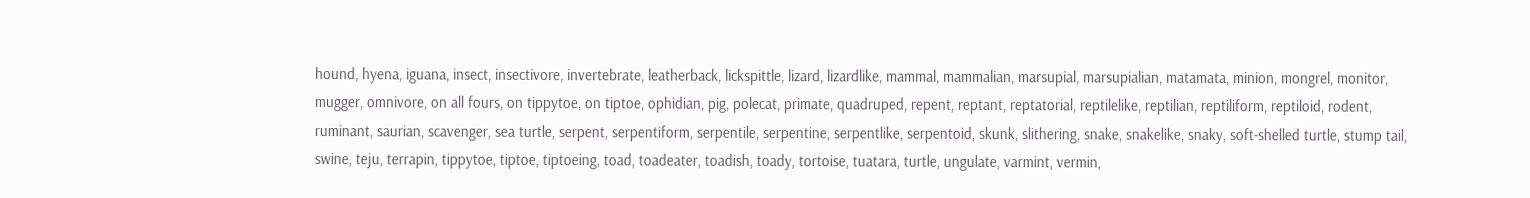hound, hyena, iguana, insect, insectivore, invertebrate, leatherback, lickspittle, lizard, lizardlike, mammal, mammalian, marsupial, marsupialian, matamata, minion, mongrel, monitor, mugger, omnivore, on all fours, on tippytoe, on tiptoe, ophidian, pig, polecat, primate, quadruped, repent, reptant, reptatorial, reptilelike, reptilian, reptiliform, reptiloid, rodent, ruminant, saurian, scavenger, sea turtle, serpent, serpentiform, serpentile, serpentine, serpentlike, serpentoid, skunk, slithering, snake, snakelike, snaky, soft-shelled turtle, stump tail, swine, teju, terrapin, tippytoe, tiptoe, tiptoeing, toad, toadeater, toadish, toady, tortoise, tuatara, turtle, ungulate, varmint, vermin,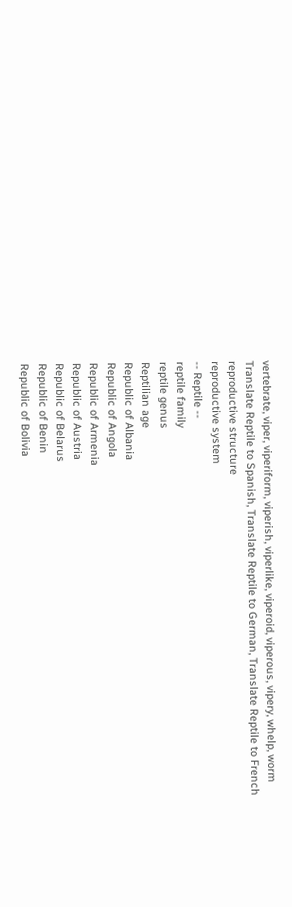vertebrate, viper, viperiform, viperish, viperlike, viperoid, viperous, vipery, whelp, worm
Translate Reptile to Spanish, Translate Reptile to German, Translate Reptile to French
reproductive structure
reproductive system
-- Reptile --
reptile family
reptile genus
Reptilian age
Republic of Albania
Republic of Angola
Republic of Armenia
Republic of Austria
Republic of Belarus
Republic of Benin
Republic of Bolivia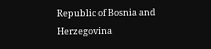Republic of Bosnia and Herzegovina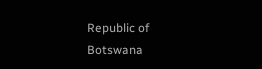Republic of Botswana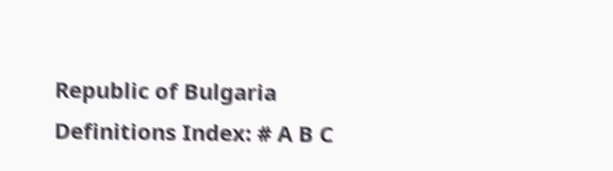Republic of Bulgaria
Definitions Index: # A B C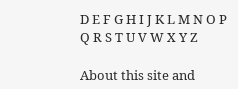D E F G H I J K L M N O P Q R S T U V W X Y Z

About this site and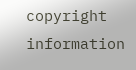copyright information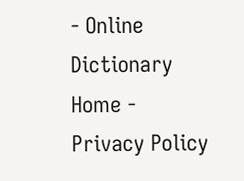- Online Dictionary Home - Privacy Policy